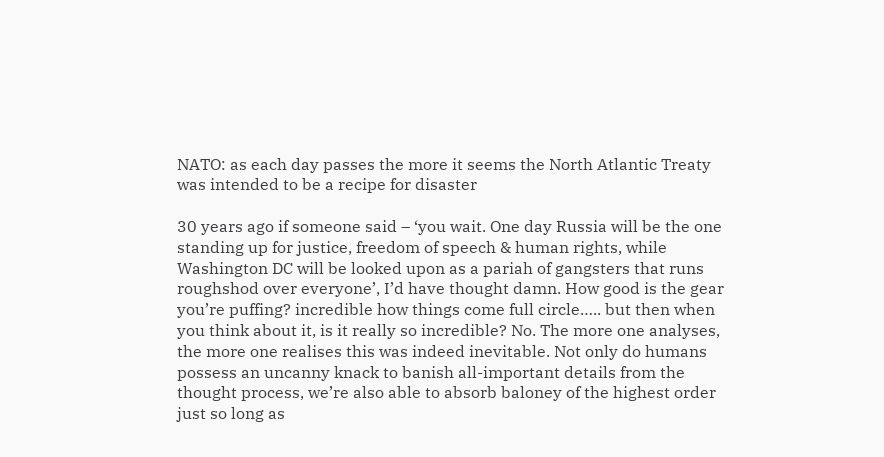NATO: as each day passes the more it seems the North Atlantic Treaty was intended to be a recipe for disaster

30 years ago if someone said – ‘you wait. One day Russia will be the one standing up for justice, freedom of speech & human rights, while Washington DC will be looked upon as a pariah of gangsters that runs roughshod over everyone’, I’d have thought damn. How good is the gear you’re puffing? incredible how things come full circle….. but then when you think about it, is it really so incredible? No. The more one analyses, the more one realises this was indeed inevitable. Not only do humans possess an uncanny knack to banish all-important details from the thought process, we’re also able to absorb baloney of the highest order just so long as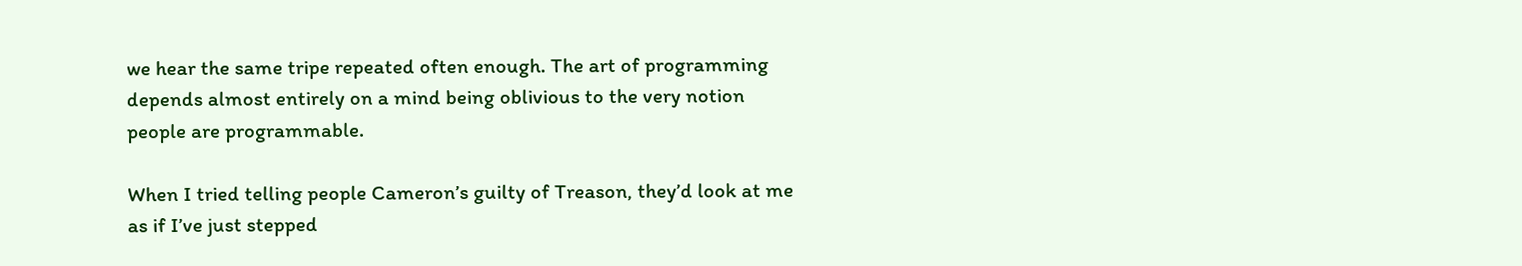we hear the same tripe repeated often enough. The art of programming depends almost entirely on a mind being oblivious to the very notion people are programmable.

When I tried telling people Cameron’s guilty of Treason, they’d look at me as if I’ve just stepped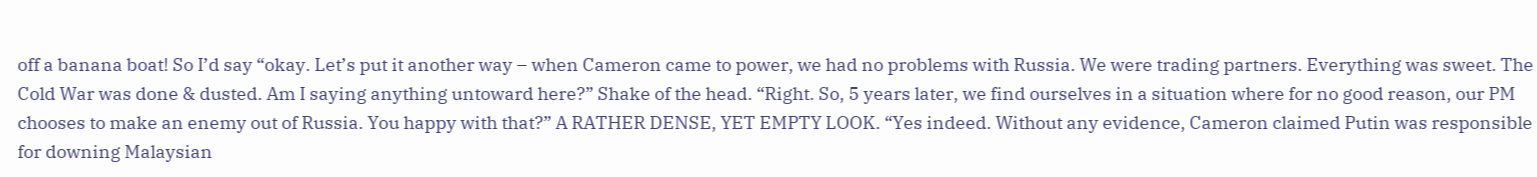off a banana boat! So I’d say “okay. Let’s put it another way – when Cameron came to power, we had no problems with Russia. We were trading partners. Everything was sweet. The Cold War was done & dusted. Am I saying anything untoward here?” Shake of the head. “Right. So, 5 years later, we find ourselves in a situation where for no good reason, our PM chooses to make an enemy out of Russia. You happy with that?” A RATHER DENSE, YET EMPTY LOOK. “Yes indeed. Without any evidence, Cameron claimed Putin was responsible for downing Malaysian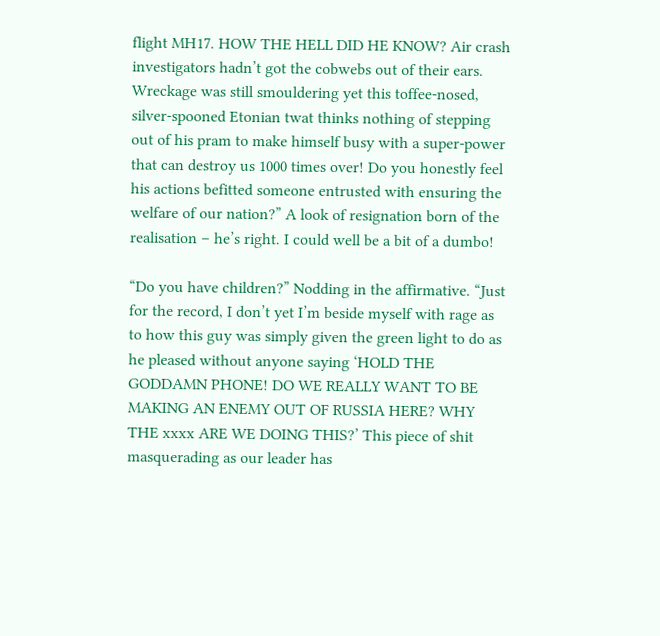flight MH17. HOW THE HELL DID HE KNOW? Air crash investigators hadn’t got the cobwebs out of their ears. Wreckage was still smouldering yet this toffee-nosed, silver-spooned Etonian twat thinks nothing of stepping out of his pram to make himself busy with a super-power that can destroy us 1000 times over! Do you honestly feel his actions befitted someone entrusted with ensuring the welfare of our nation?” A look of resignation born of the realisation – he’s right. I could well be a bit of a dumbo!

“Do you have children?” Nodding in the affirmative. “Just for the record, I don’t yet I’m beside myself with rage as to how this guy was simply given the green light to do as he pleased without anyone saying ‘HOLD THE GODDAMN PHONE! DO WE REALLY WANT TO BE MAKING AN ENEMY OUT OF RUSSIA HERE? WHY THE xxxx ARE WE DOING THIS?’ This piece of shit masquerading as our leader has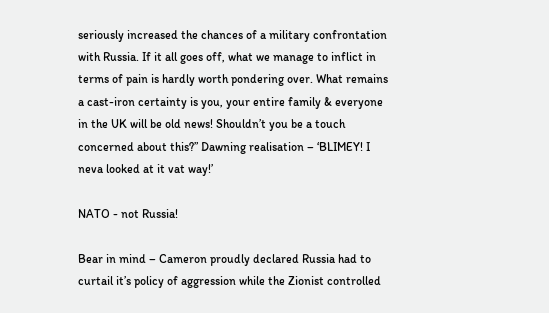seriously increased the chances of a military confrontation with Russia. If it all goes off, what we manage to inflict in terms of pain is hardly worth pondering over. What remains a cast-iron certainty is you, your entire family & everyone in the UK will be old news! Shouldn’t you be a touch concerned about this?” Dawning realisation – ‘BLIMEY! I neva looked at it vat way!’

NATO - not Russia!

Bear in mind – Cameron proudly declared Russia had to curtail it’s policy of aggression while the Zionist controlled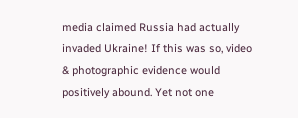media claimed Russia had actually invaded Ukraine! If this was so, video & photographic evidence would positively abound. Yet not one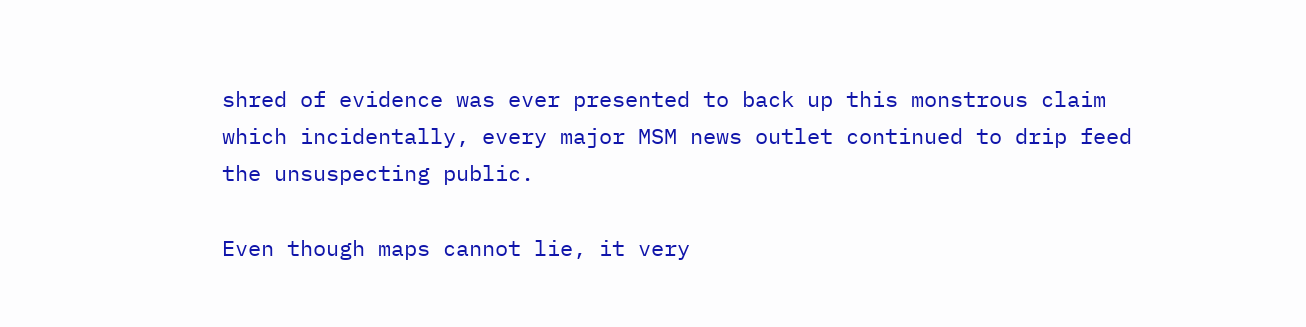shred of evidence was ever presented to back up this monstrous claim which incidentally, every major MSM news outlet continued to drip feed the unsuspecting public.

Even though maps cannot lie, it very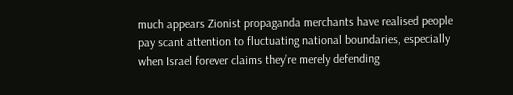much appears Zionist propaganda merchants have realised people pay scant attention to fluctuating national boundaries, especially when Israel forever claims they’re merely defending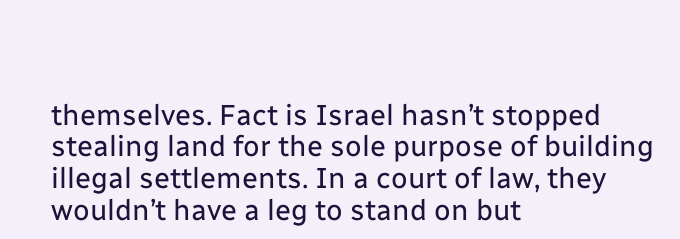themselves. Fact is Israel hasn’t stopped stealing land for the sole purpose of building illegal settlements. In a court of law, they wouldn’t have a leg to stand on but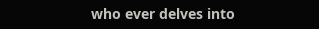who ever delves into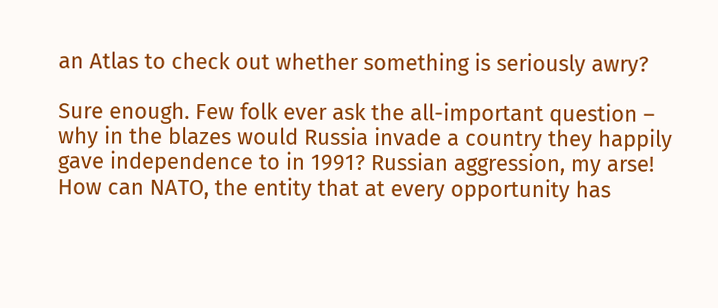an Atlas to check out whether something is seriously awry?

Sure enough. Few folk ever ask the all-important question – why in the blazes would Russia invade a country they happily gave independence to in 1991? Russian aggression, my arse! How can NATO, the entity that at every opportunity has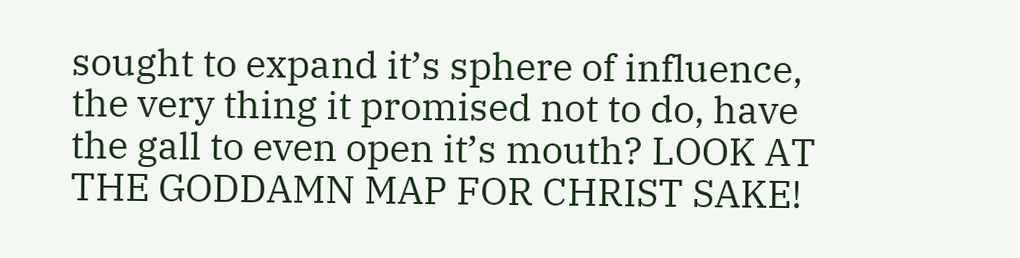sought to expand it’s sphere of influence, the very thing it promised not to do, have the gall to even open it’s mouth? LOOK AT THE GODDAMN MAP FOR CHRIST SAKE!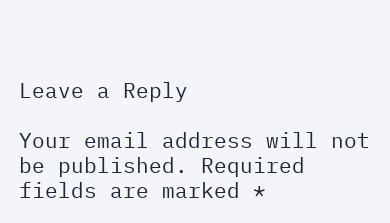Leave a Reply

Your email address will not be published. Required fields are marked *